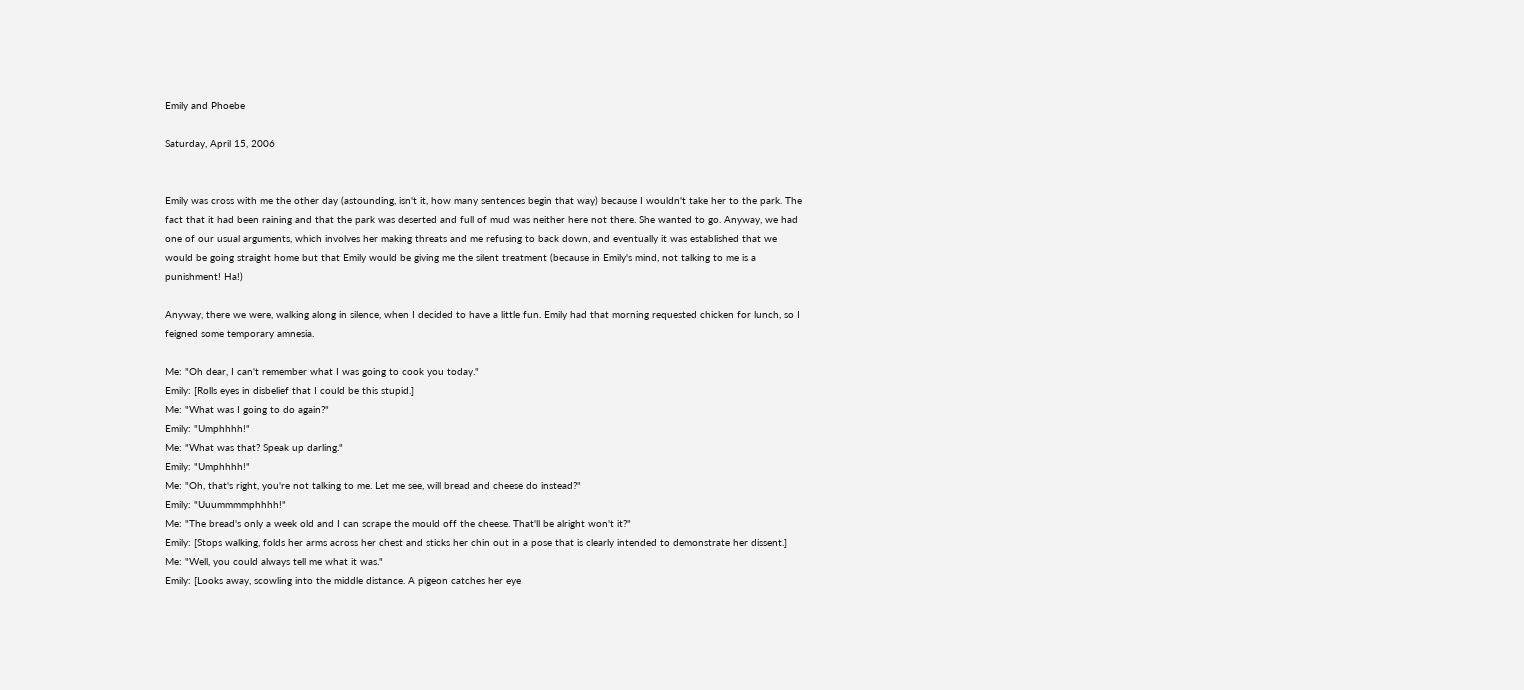Emily and Phoebe

Saturday, April 15, 2006


Emily was cross with me the other day (astounding, isn't it, how many sentences begin that way) because I wouldn't take her to the park. The fact that it had been raining and that the park was deserted and full of mud was neither here not there. She wanted to go. Anyway, we had one of our usual arguments, which involves her making threats and me refusing to back down, and eventually it was established that we would be going straight home but that Emily would be giving me the silent treatment (because in Emily's mind, not talking to me is a punishment! Ha!)

Anyway, there we were, walking along in silence, when I decided to have a little fun. Emily had that morning requested chicken for lunch, so I feigned some temporary amnesia.

Me: "Oh dear, I can't remember what I was going to cook you today."
Emily: [Rolls eyes in disbelief that I could be this stupid.]
Me: "What was I going to do again?"
Emily: "Umphhhh!"
Me: "What was that? Speak up darling."
Emily: "Umphhhh!"
Me: "Oh, that's right, you're not talking to me. Let me see, will bread and cheese do instead?"
Emily: "Uuummmmphhhh!"
Me: "The bread's only a week old and I can scrape the mould off the cheese. That'll be alright won't it?"
Emily: [Stops walking, folds her arms across her chest and sticks her chin out in a pose that is clearly intended to demonstrate her dissent.]
Me: "Well, you could always tell me what it was."
Emily: [Looks away, scowling into the middle distance. A pigeon catches her eye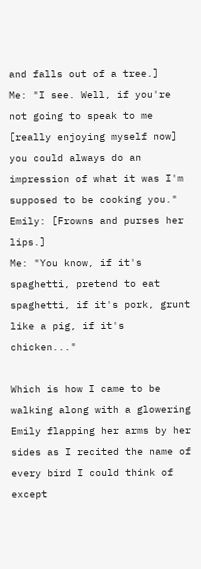and falls out of a tree.]
Me: "I see. Well, if you're not going to speak to me [really enjoying myself now] you could always do an impression of what it was I'm supposed to be cooking you."
Emily: [Frowns and purses her lips.]
Me: "You know, if it's spaghetti, pretend to eat spaghetti, if it's pork, grunt like a pig, if it's chicken..."

Which is how I came to be walking along with a glowering Emily flapping her arms by her sides as I recited the name of every bird I could think of except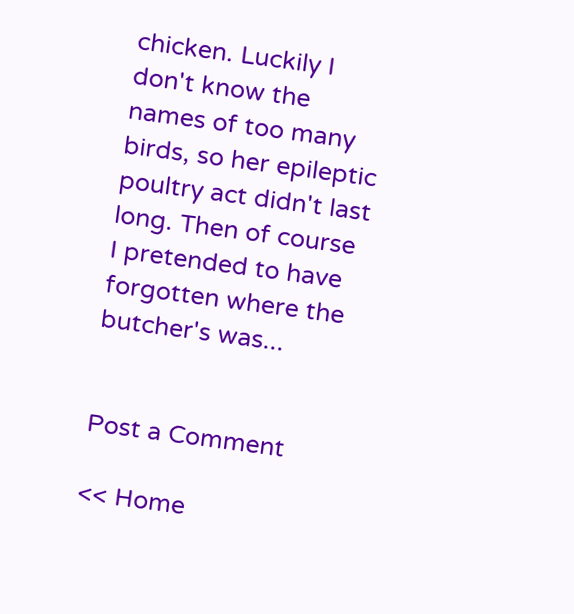chicken. Luckily I don't know the names of too many birds, so her epileptic poultry act didn't last long. Then of course I pretended to have forgotten where the butcher's was...


Post a Comment

<< Home